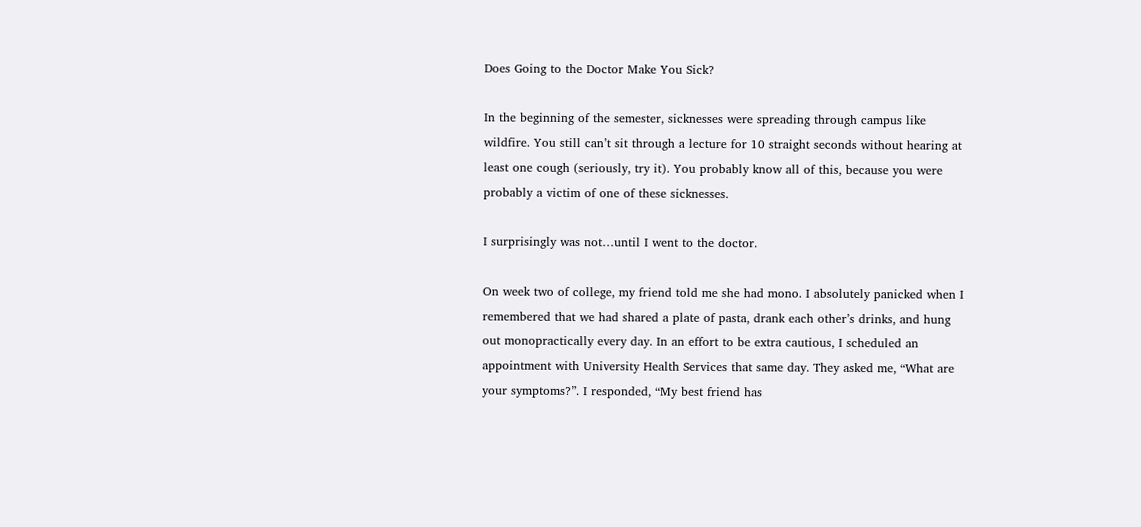Does Going to the Doctor Make You Sick?

In the beginning of the semester, sicknesses were spreading through campus like wildfire. You still can’t sit through a lecture for 10 straight seconds without hearing at least one cough (seriously, try it). You probably know all of this, because you were probably a victim of one of these sicknesses.

I surprisingly was not…until I went to the doctor.

On week two of college, my friend told me she had mono. I absolutely panicked when I remembered that we had shared a plate of pasta, drank each other’s drinks, and hung out monopractically every day. In an effort to be extra cautious, I scheduled an appointment with University Health Services that same day. They asked me, “What are your symptoms?”. I responded, “My best friend has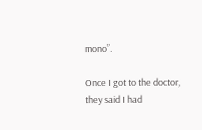mono”.

Once I got to the doctor, they said I had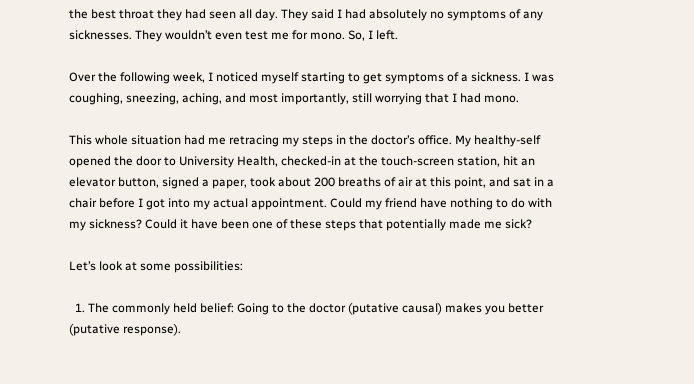the best throat they had seen all day. They said I had absolutely no symptoms of any sicknesses. They wouldn’t even test me for mono. So, I left.

Over the following week, I noticed myself starting to get symptoms of a sickness. I was coughing, sneezing, aching, and most importantly, still worrying that I had mono.

This whole situation had me retracing my steps in the doctor’s office. My healthy-self opened the door to University Health, checked-in at the touch-screen station, hit an elevator button, signed a paper, took about 200 breaths of air at this point, and sat in a chair before I got into my actual appointment. Could my friend have nothing to do with my sickness? Could it have been one of these steps that potentially made me sick?

Let’s look at some possibilities:

  1. The commonly held belief: Going to the doctor (putative causal) makes you better (putative response).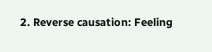2. Reverse causation: Feeling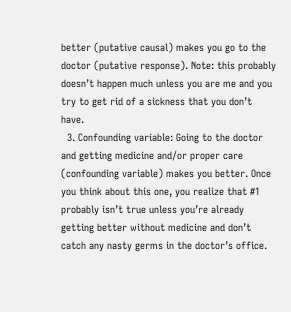better (putative causal) makes you go to the doctor (putative response). Note: this probably doesn’t happen much unless you are me and you try to get rid of a sickness that you don’t have.
  3. Confounding variable: Going to the doctor and getting medicine and/or proper care (confounding variable) makes you better. Once you think about this one, you realize that #1 probably isn’t true unless you’re already getting better without medicine and don’t catch any nasty germs in the doctor’s office.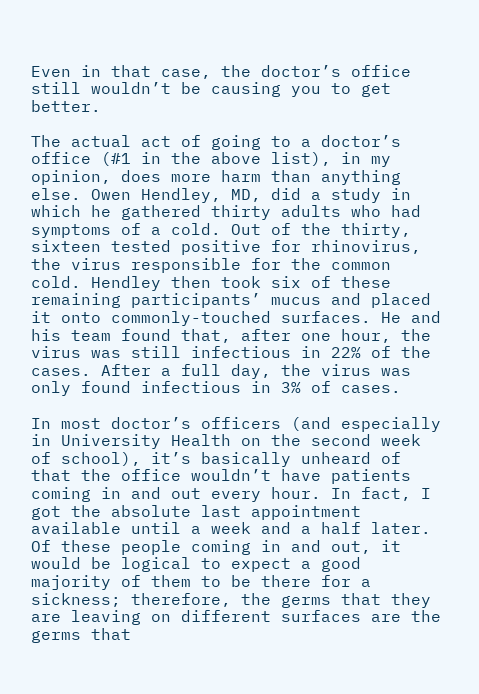Even in that case, the doctor’s office still wouldn’t be causing you to get better.

The actual act of going to a doctor’s office (#1 in the above list), in my opinion, does more harm than anything else. Owen Hendley, MD, did a study in which he gathered thirty adults who had symptoms of a cold. Out of the thirty, sixteen tested positive for rhinovirus, the virus responsible for the common cold. Hendley then took six of these remaining participants’ mucus and placed it onto commonly-touched surfaces. He and his team found that, after one hour, the virus was still infectious in 22% of the cases. After a full day, the virus was only found infectious in 3% of cases.

In most doctor’s officers (and especially in University Health on the second week of school), it’s basically unheard of that the office wouldn’t have patients coming in and out every hour. In fact, I got the absolute last appointment available until a week and a half later. Of these people coming in and out, it would be logical to expect a good majority of them to be there for a sickness; therefore, the germs that they are leaving on different surfaces are the germs that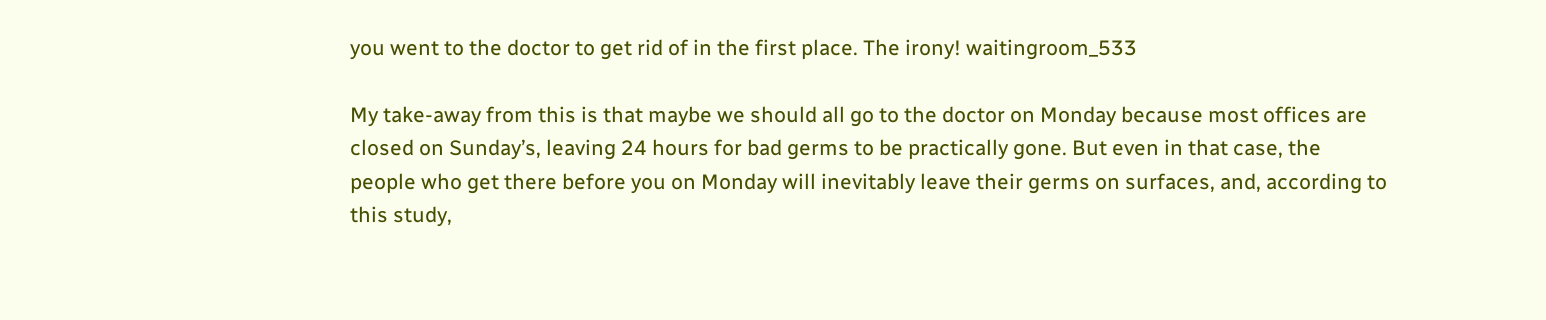you went to the doctor to get rid of in the first place. The irony! waitingroom_533

My take-away from this is that maybe we should all go to the doctor on Monday because most offices are closed on Sunday’s, leaving 24 hours for bad germs to be practically gone. But even in that case, the people who get there before you on Monday will inevitably leave their germs on surfaces, and, according to this study,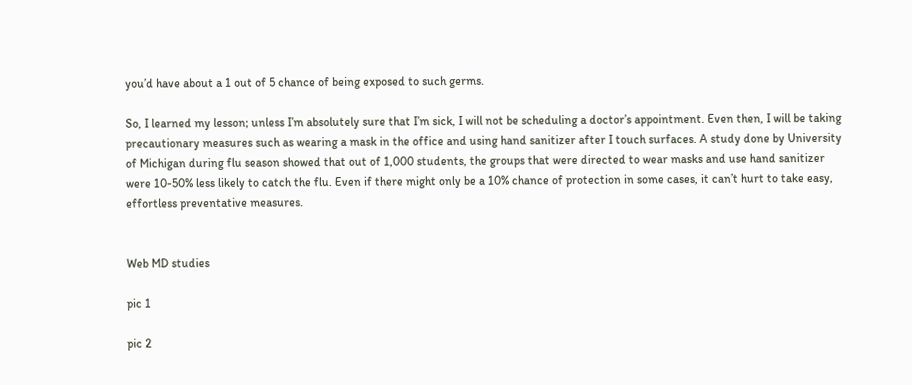you’d have about a 1 out of 5 chance of being exposed to such germs.

So, I learned my lesson; unless I’m absolutely sure that I’m sick, I will not be scheduling a doctor’s appointment. Even then, I will be taking precautionary measures such as wearing a mask in the office and using hand sanitizer after I touch surfaces. A study done by University of Michigan during flu season showed that out of 1,000 students, the groups that were directed to wear masks and use hand sanitizer were 10-50% less likely to catch the flu. Even if there might only be a 10% chance of protection in some cases, it can’t hurt to take easy, effortless preventative measures.


Web MD studies

pic 1

pic 2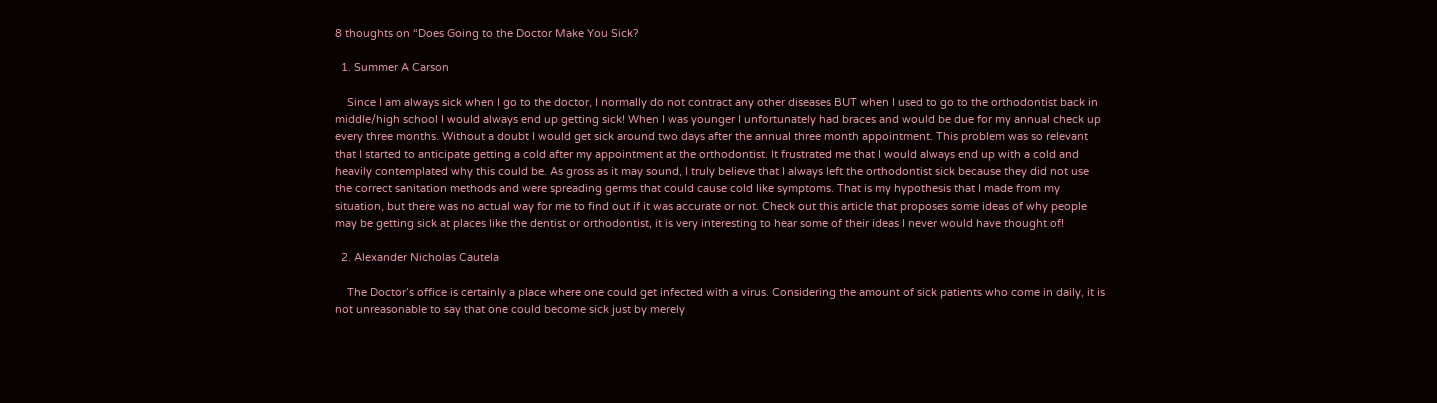8 thoughts on “Does Going to the Doctor Make You Sick?

  1. Summer A Carson

    Since I am always sick when I go to the doctor, I normally do not contract any other diseases BUT when I used to go to the orthodontist back in middle/high school I would always end up getting sick! When I was younger I unfortunately had braces and would be due for my annual check up every three months. Without a doubt I would get sick around two days after the annual three month appointment. This problem was so relevant that I started to anticipate getting a cold after my appointment at the orthodontist. It frustrated me that I would always end up with a cold and heavily contemplated why this could be. As gross as it may sound, I truly believe that I always left the orthodontist sick because they did not use the correct sanitation methods and were spreading germs that could cause cold like symptoms. That is my hypothesis that I made from my situation, but there was no actual way for me to find out if it was accurate or not. Check out this article that proposes some ideas of why people may be getting sick at places like the dentist or orthodontist, it is very interesting to hear some of their ideas I never would have thought of!

  2. Alexander Nicholas Cautela

    The Doctor’s office is certainly a place where one could get infected with a virus. Considering the amount of sick patients who come in daily, it is not unreasonable to say that one could become sick just by merely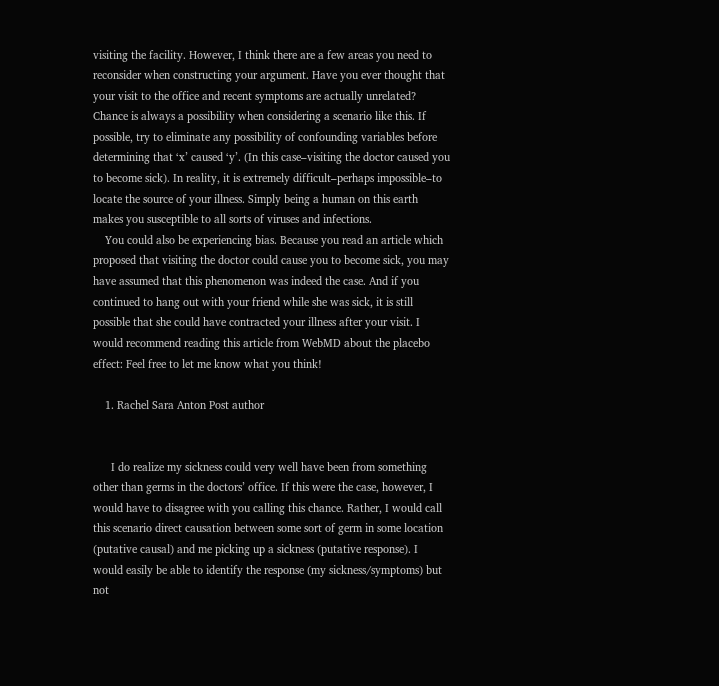visiting the facility. However, I think there are a few areas you need to reconsider when constructing your argument. Have you ever thought that your visit to the office and recent symptoms are actually unrelated? Chance is always a possibility when considering a scenario like this. If possible, try to eliminate any possibility of confounding variables before determining that ‘x’ caused ‘y’. (In this case–visiting the doctor caused you to become sick). In reality, it is extremely difficult–perhaps impossible–to locate the source of your illness. Simply being a human on this earth makes you susceptible to all sorts of viruses and infections.
    You could also be experiencing bias. Because you read an article which proposed that visiting the doctor could cause you to become sick, you may have assumed that this phenomenon was indeed the case. And if you continued to hang out with your friend while she was sick, it is still possible that she could have contracted your illness after your visit. I would recommend reading this article from WebMD about the placebo effect: Feel free to let me know what you think!

    1. Rachel Sara Anton Post author


      I do realize my sickness could very well have been from something other than germs in the doctors’ office. If this were the case, however, I would have to disagree with you calling this chance. Rather, I would call this scenario direct causation between some sort of germ in some location (putative causal) and me picking up a sickness (putative response). I would easily be able to identify the response (my sickness/symptoms) but not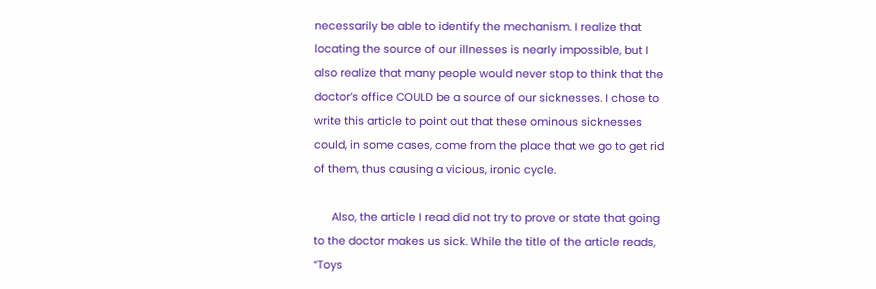necessarily be able to identify the mechanism. I realize that locating the source of our illnesses is nearly impossible, but I also realize that many people would never stop to think that the doctor’s office COULD be a source of our sicknesses. I chose to write this article to point out that these ominous sicknesses could, in some cases, come from the place that we go to get rid of them, thus causing a vicious, ironic cycle.

      Also, the article I read did not try to prove or state that going to the doctor makes us sick. While the title of the article reads, “Toys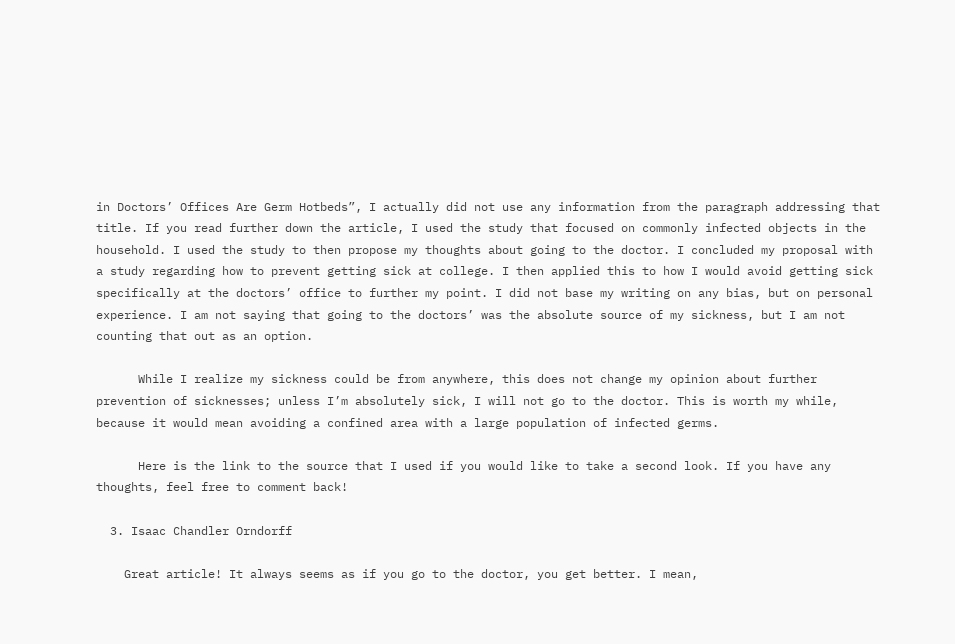in Doctors’ Offices Are Germ Hotbeds”, I actually did not use any information from the paragraph addressing that title. If you read further down the article, I used the study that focused on commonly infected objects in the household. I used the study to then propose my thoughts about going to the doctor. I concluded my proposal with a study regarding how to prevent getting sick at college. I then applied this to how I would avoid getting sick specifically at the doctors’ office to further my point. I did not base my writing on any bias, but on personal experience. I am not saying that going to the doctors’ was the absolute source of my sickness, but I am not counting that out as an option.

      While I realize my sickness could be from anywhere, this does not change my opinion about further prevention of sicknesses; unless I’m absolutely sick, I will not go to the doctor. This is worth my while, because it would mean avoiding a confined area with a large population of infected germs.

      Here is the link to the source that I used if you would like to take a second look. If you have any thoughts, feel free to comment back!

  3. Isaac Chandler Orndorff

    Great article! It always seems as if you go to the doctor, you get better. I mean,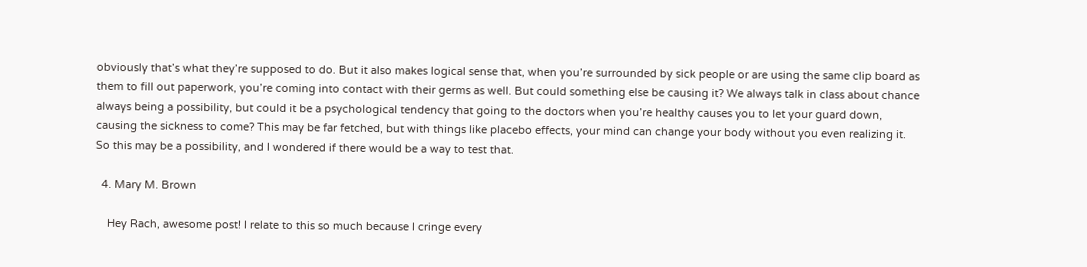obviously that’s what they’re supposed to do. But it also makes logical sense that, when you’re surrounded by sick people or are using the same clip board as them to fill out paperwork, you’re coming into contact with their germs as well. But could something else be causing it? We always talk in class about chance always being a possibility, but could it be a psychological tendency that going to the doctors when you’re healthy causes you to let your guard down, causing the sickness to come? This may be far fetched, but with things like placebo effects, your mind can change your body without you even realizing it. So this may be a possibility, and I wondered if there would be a way to test that.

  4. Mary M. Brown

    Hey Rach, awesome post! I relate to this so much because I cringe every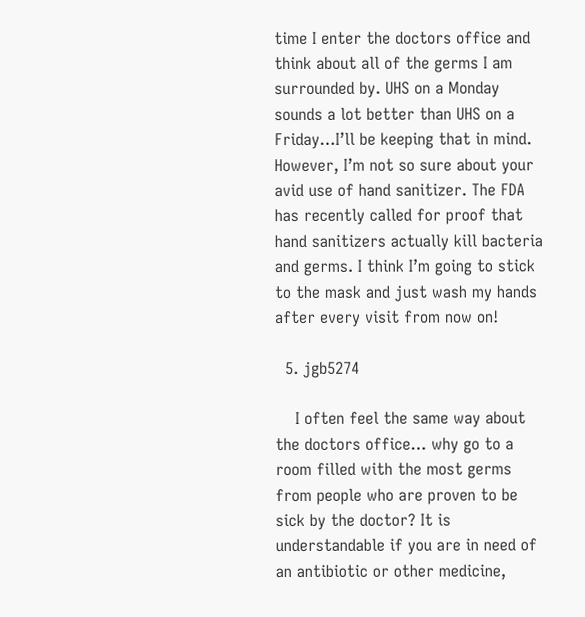time I enter the doctors office and think about all of the germs I am surrounded by. UHS on a Monday sounds a lot better than UHS on a Friday…I’ll be keeping that in mind. However, I’m not so sure about your avid use of hand sanitizer. The FDA has recently called for proof that hand sanitizers actually kill bacteria and germs. I think I’m going to stick to the mask and just wash my hands after every visit from now on!

  5. jgb5274

    I often feel the same way about the doctors office… why go to a room filled with the most germs from people who are proven to be sick by the doctor? It is understandable if you are in need of an antibiotic or other medicine,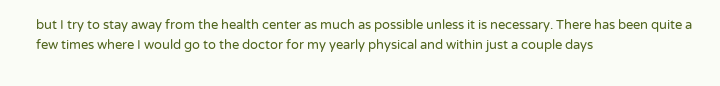but I try to stay away from the health center as much as possible unless it is necessary. There has been quite a few times where I would go to the doctor for my yearly physical and within just a couple days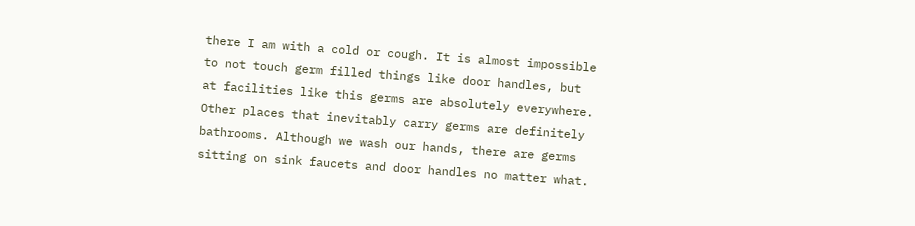there I am with a cold or cough. It is almost impossible to not touch germ filled things like door handles, but at facilities like this germs are absolutely everywhere. Other places that inevitably carry germs are definitely bathrooms. Although we wash our hands, there are germs sitting on sink faucets and door handles no matter what.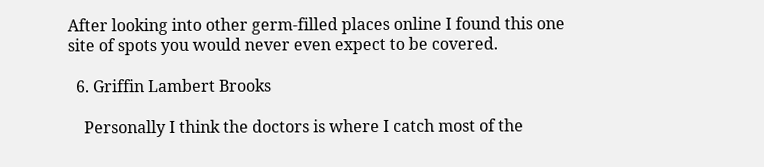After looking into other germ-filled places online I found this one site of spots you would never even expect to be covered.

  6. Griffin Lambert Brooks

    Personally I think the doctors is where I catch most of the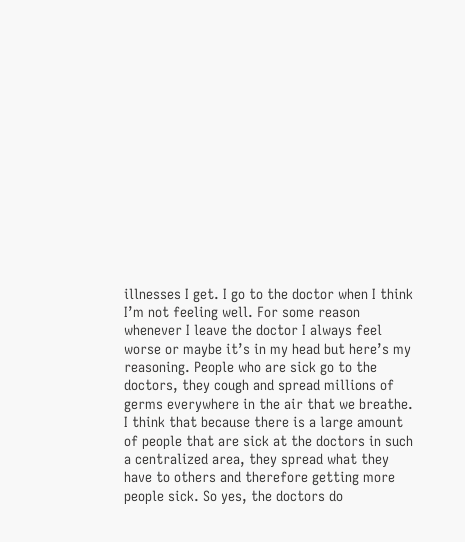illnesses I get. I go to the doctor when I think I’m not feeling well. For some reason whenever I leave the doctor I always feel worse or maybe it’s in my head but here’s my reasoning. People who are sick go to the doctors, they cough and spread millions of germs everywhere in the air that we breathe. I think that because there is a large amount of people that are sick at the doctors in such a centralized area, they spread what they have to others and therefore getting more people sick. So yes, the doctors do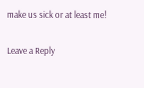make us sick or at least me!

Leave a Reply